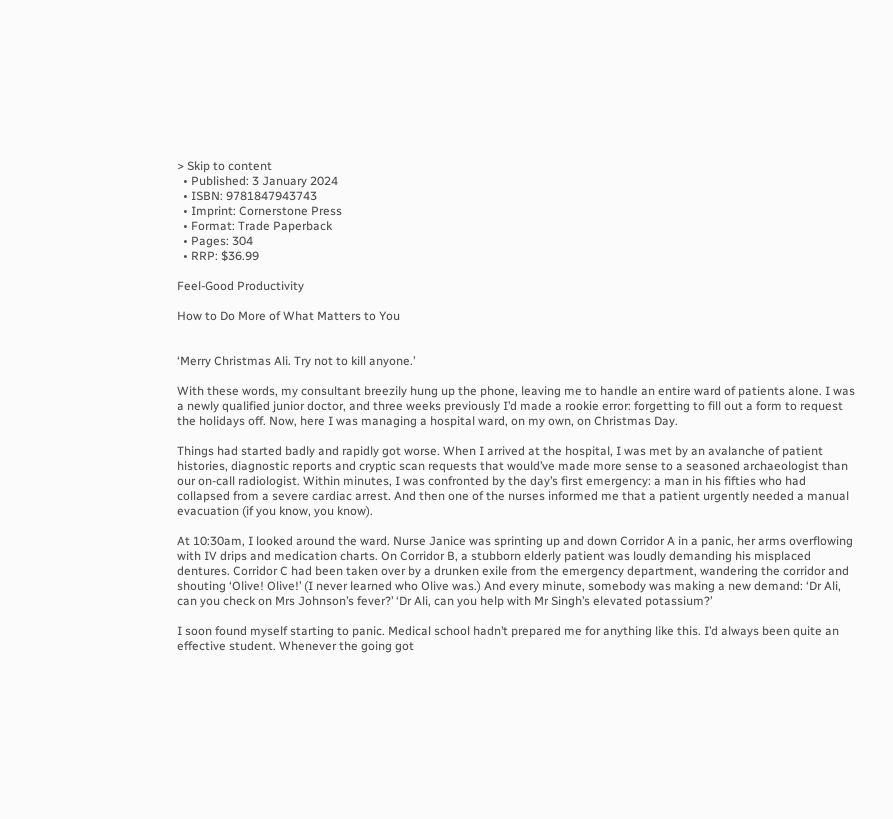> Skip to content
  • Published: 3 January 2024
  • ISBN: 9781847943743
  • Imprint: Cornerstone Press
  • Format: Trade Paperback
  • Pages: 304
  • RRP: $36.99

Feel-Good Productivity

How to Do More of What Matters to You


‘Merry Christmas Ali. Try not to kill anyone.’

With these words, my consultant breezily hung up the phone, leaving me to handle an entire ward of patients alone. I was a newly qualified junior doctor, and three weeks previously I’d made a rookie error: forgetting to fill out a form to request the holidays off. Now, here I was managing a hospital ward, on my own, on Christmas Day.

Things had started badly and rapidly got worse. When I arrived at the hospital, I was met by an avalanche of patient histories, diagnostic reports and cryptic scan requests that would’ve made more sense to a seasoned archaeologist than our on-call radiologist. Within minutes, I was confronted by the day’s first emergency: a man in his fifties who had collapsed from a severe cardiac arrest. And then one of the nurses informed me that a patient urgently needed a manual evacuation (if you know, you know).

At 10:30am, I looked around the ward. Nurse Janice was sprinting up and down Corridor A in a panic, her arms overflowing with IV drips and medication charts. On Corridor B, a stubborn elderly patient was loudly demanding his misplaced dentures. Corridor C had been taken over by a drunken exile from the emergency department, wandering the corridor and shouting ‘Olive! Olive!’ (I never learned who Olive was.) And every minute, somebody was making a new demand: ‘Dr Ali, can you check on Mrs Johnson’s fever?’ ‘Dr Ali, can you help with Mr Singh’s elevated potassium?’

I soon found myself starting to panic. Medical school hadn’t prepared me for anything like this. I’d always been quite an effective student. Whenever the going got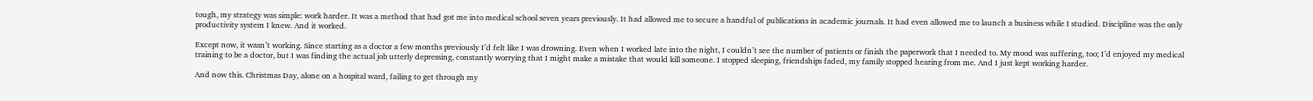tough, my strategy was simple: work harder. It was a method that had got me into medical school seven years previously. It had allowed me to secure a handful of publications in academic journals. It had even allowed me to launch a business while I studied. Discipline was the only productivity system I knew. And it worked.

Except now, it wasn’t working. Since starting as a doctor a few months previously I’d felt like I was drowning. Even when I worked late into the night, I couldn’t see the number of patients or finish the paperwork that I needed to. My mood was suffering, too; I’d enjoyed my medical training to be a doctor, but I was finding the actual job utterly depressing, constantly worrying that I might make a mistake that would kill someone. I stopped sleeping, friendships faded, my family stopped hearing from me. And I just kept working harder.

And now this. Christmas Day, alone on a hospital ward, failing to get through my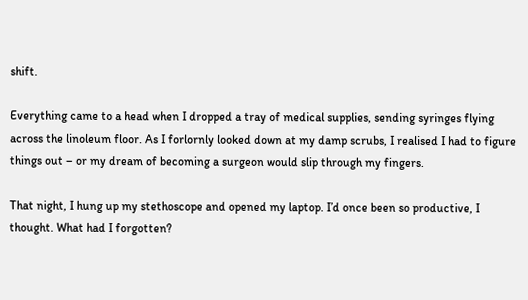shift.

Everything came to a head when I dropped a tray of medical supplies, sending syringes flying across the linoleum floor. As I forlornly looked down at my damp scrubs, I realised I had to figure things out – or my dream of becoming a surgeon would slip through my fingers.

That night, I hung up my stethoscope and opened my laptop. I’d once been so productive, I thought. What had I forgotten?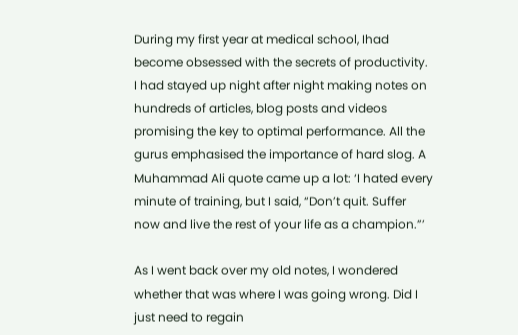During my first year at medical school, Ihad become obsessed with the secrets of productivity. I had stayed up night after night making notes on hundreds of articles, blog posts and videos promising the key to optimal performance. All the gurus emphasised the importance of hard slog. A Muhammad Ali quote came up a lot: ‘I hated every minute of training, but I said, “Don’t quit. Suffer now and live the rest of your life as a champion.”’

As I went back over my old notes, I wondered whether that was where I was going wrong. Did I just need to regain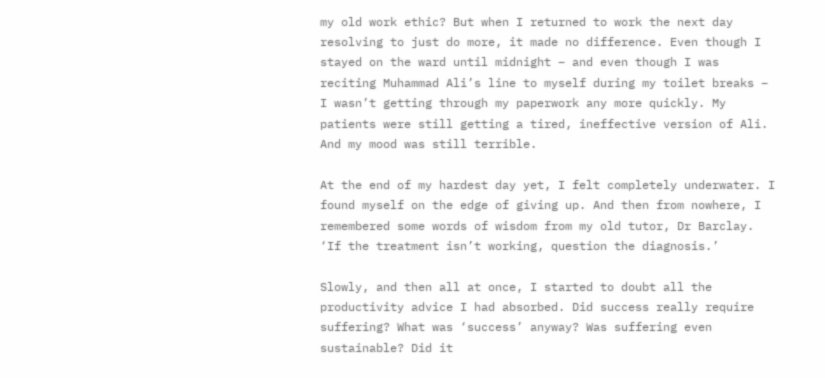my old work ethic? But when I returned to work the next day resolving to just do more, it made no difference. Even though I stayed on the ward until midnight – and even though I was reciting Muhammad Ali’s line to myself during my toilet breaks – I wasn’t getting through my paperwork any more quickly. My patients were still getting a tired, ineffective version of Ali. And my mood was still terrible.

At the end of my hardest day yet, I felt completely underwater. I found myself on the edge of giving up. And then from nowhere, I remembered some words of wisdom from my old tutor, Dr Barclay. ‘If the treatment isn’t working, question the diagnosis.’

Slowly, and then all at once, I started to doubt all the productivity advice I had absorbed. Did success really require suffering? What was ‘success’ anyway? Was suffering even sustainable? Did it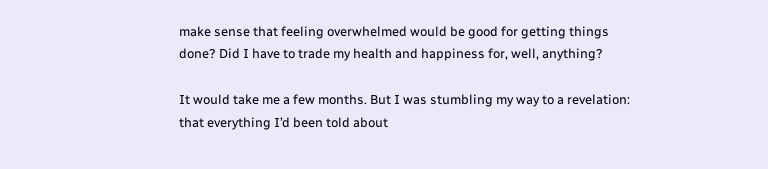make sense that feeling overwhelmed would be good for getting things done? Did I have to trade my health and happiness for, well, anything?

It would take me a few months. But I was stumbling my way to a revelation: that everything I’d been told about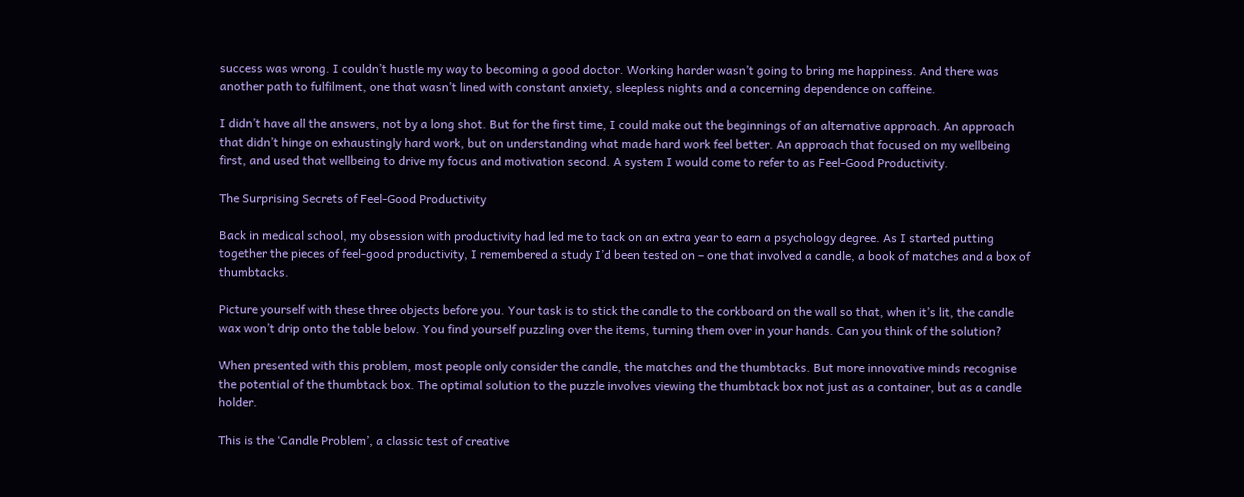success was wrong. I couldn’t hustle my way to becoming a good doctor. Working harder wasn’t going to bring me happiness. And there was another path to fulfilment, one that wasn’t lined with constant anxiety, sleepless nights and a concerning dependence on caffeine.

I didn’t have all the answers, not by a long shot. But for the first time, I could make out the beginnings of an alternative approach. An approach that didn’t hinge on exhaustingly hard work, but on understanding what made hard work feel better. An approach that focused on my wellbeing first, and used that wellbeing to drive my focus and motivation second. A system I would come to refer to as Feel-Good Productivity.

The Surprising Secrets of Feel-Good Productivity

Back in medical school, my obsession with productivity had led me to tack on an extra year to earn a psychology degree. As I started putting together the pieces of feel-good productivity, I remembered a study I’d been tested on – one that involved a candle, a book of matches and a box of thumbtacks.

Picture yourself with these three objects before you. Your task is to stick the candle to the corkboard on the wall so that, when it’s lit, the candle wax won’t drip onto the table below. You find yourself puzzling over the items, turning them over in your hands. Can you think of the solution?

When presented with this problem, most people only consider the candle, the matches and the thumbtacks. But more innovative minds recognise the potential of the thumbtack box. The optimal solution to the puzzle involves viewing the thumbtack box not just as a container, but as a candle holder.

This is the ‘Candle Problem’, a classic test of creative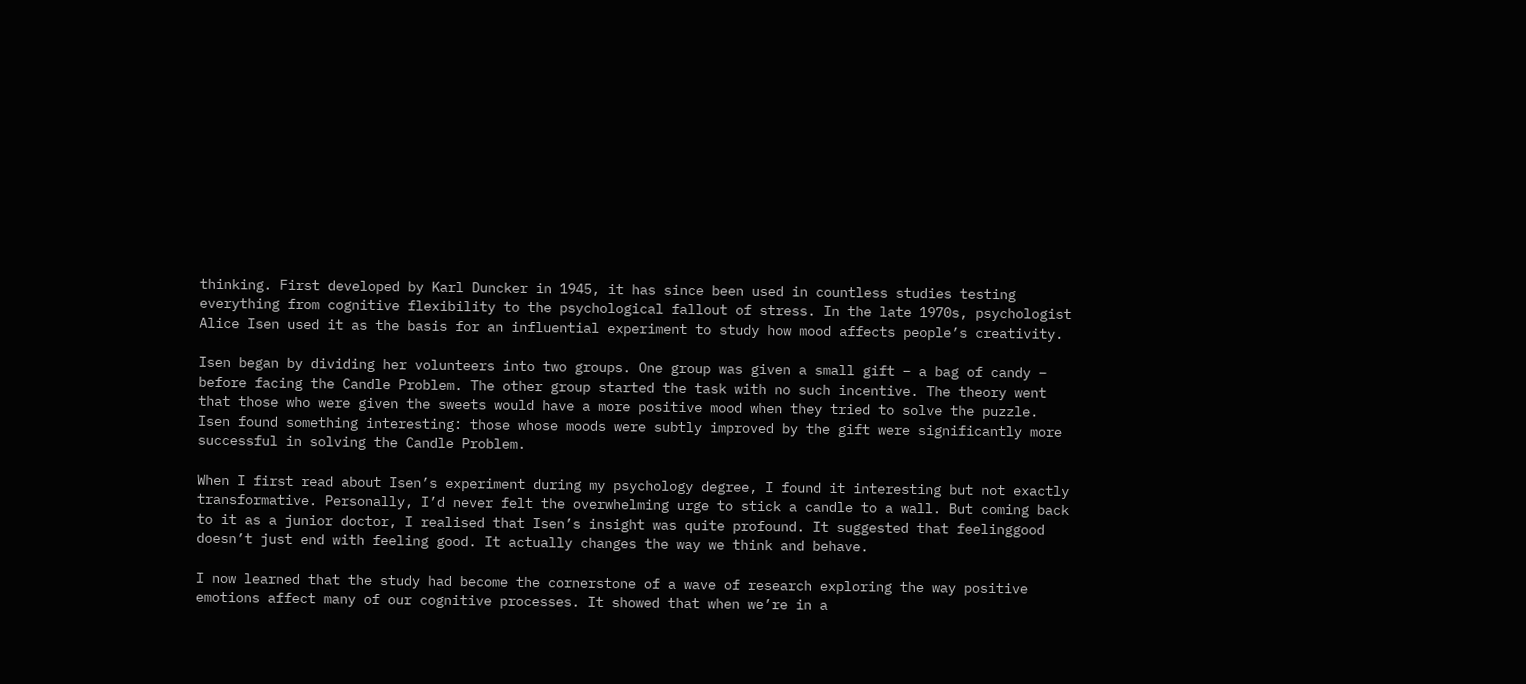thinking. First developed by Karl Duncker in 1945, it has since been used in countless studies testing everything from cognitive flexibility to the psychological fallout of stress. In the late 1970s, psychologist Alice Isen used it as the basis for an influential experiment to study how mood affects people’s creativity.

Isen began by dividing her volunteers into two groups. One group was given a small gift – a bag of candy – before facing the Candle Problem. The other group started the task with no such incentive. The theory went that those who were given the sweets would have a more positive mood when they tried to solve the puzzle. Isen found something interesting: those whose moods were subtly improved by the gift were significantly more successful in solving the Candle Problem.

When I first read about Isen’s experiment during my psychology degree, I found it interesting but not exactly transformative. Personally, I’d never felt the overwhelming urge to stick a candle to a wall. But coming back to it as a junior doctor, I realised that Isen’s insight was quite profound. It suggested that feelinggood doesn’t just end with feeling good. It actually changes the way we think and behave.

I now learned that the study had become the cornerstone of a wave of research exploring the way positive emotions affect many of our cognitive processes. It showed that when we’re in a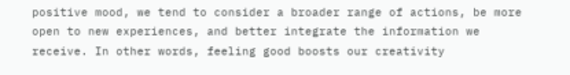positive mood, we tend to consider a broader range of actions, be more open to new experiences, and better integrate the information we receive. In other words, feeling good boosts our creativity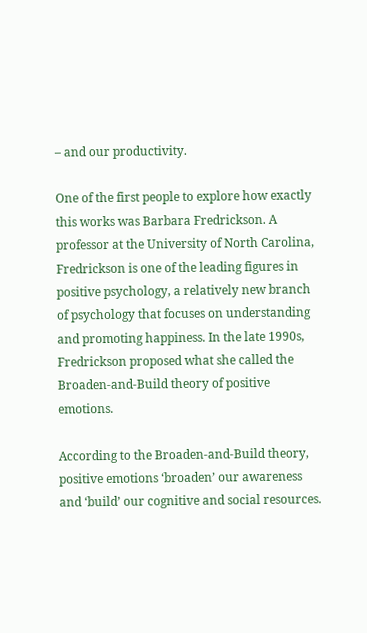– and our productivity.

One of the first people to explore how exactly this works was Barbara Fredrickson. A professor at the University of North Carolina, Fredrickson is one of the leading figures in positive psychology, a relatively new branch of psychology that focuses on understanding and promoting happiness. In the late 1990s, Fredrickson proposed what she called the Broaden-and-Build theory of positive emotions.

According to the Broaden-and-Build theory, positive emotions ‘broaden’ our awareness and ‘build’ our cognitive and social resources.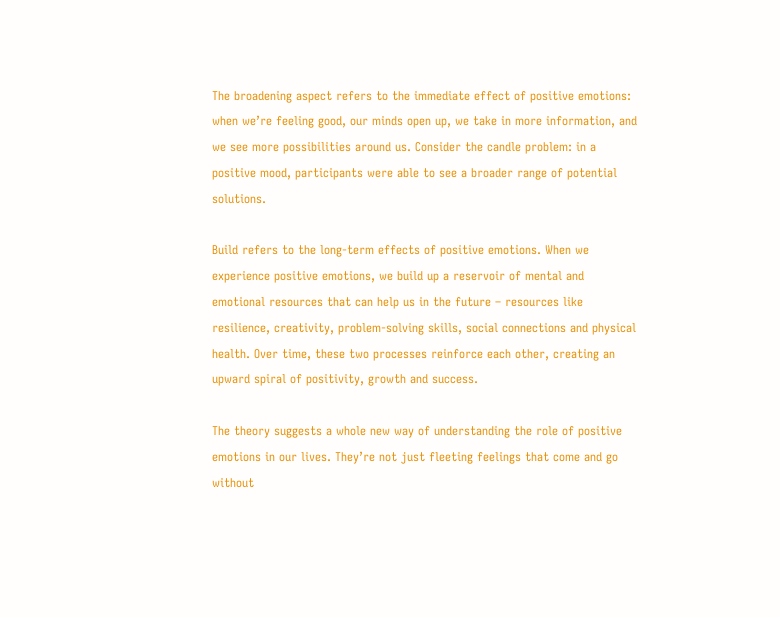The broadening aspect refers to the immediate effect of positive emotions: when we’re feeling good, our minds open up, we take in more information, and we see more possibilities around us. Consider the candle problem: in a positive mood, participants were able to see a broader range of potential solutions.

Build refers to the long-term effects of positive emotions. When we experience positive emotions, we build up a reservoir of mental and emotional resources that can help us in the future – resources like resilience, creativity, problem-solving skills, social connections and physical health. Over time, these two processes reinforce each other, creating an upward spiral of positivity, growth and success.

The theory suggests a whole new way of understanding the role of positive emotions in our lives. They’re not just fleeting feelings that come and go without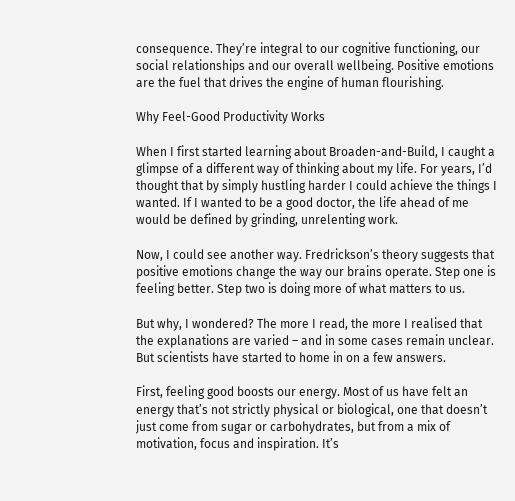consequence. They’re integral to our cognitive functioning, our social relationships and our overall wellbeing. Positive emotions are the fuel that drives the engine of human flourishing.

Why Feel-Good Productivity Works

When I first started learning about Broaden-and-Build, I caught a glimpse of a different way of thinking about my life. For years, I’d thought that by simply hustling harder I could achieve the things I wanted. If I wanted to be a good doctor, the life ahead of me would be defined by grinding, unrelenting work.

Now, I could see another way. Fredrickson’s theory suggests that positive emotions change the way our brains operate. Step one is feeling better. Step two is doing more of what matters to us.

But why, I wondered? The more I read, the more I realised that the explanations are varied – and in some cases remain unclear. But scientists have started to home in on a few answers.

First, feeling good boosts our energy. Most of us have felt an energy that’s not strictly physical or biological, one that doesn’t just come from sugar or carbohydrates, but from a mix of motivation, focus and inspiration. It’s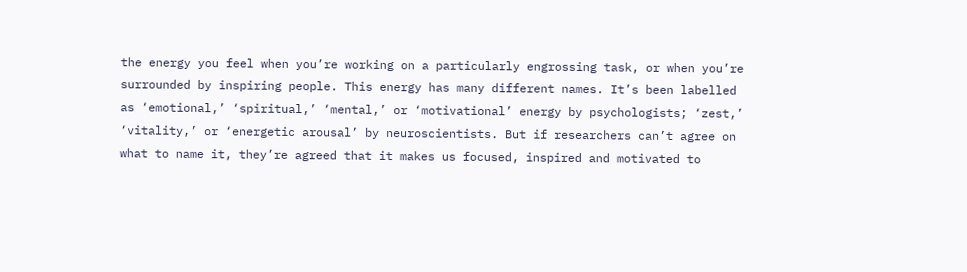the energy you feel when you’re working on a particularly engrossing task, or when you’re surrounded by inspiring people. This energy has many different names. It’s been labelled as ‘emotional,’ ‘spiritual,’ ‘mental,’ or ‘motivational’ energy by psychologists; ‘zest,’ ‘vitality,’ or ‘energetic arousal’ by neuroscientists. But if researchers can’t agree on what to name it, they’re agreed that it makes us focused, inspired and motivated to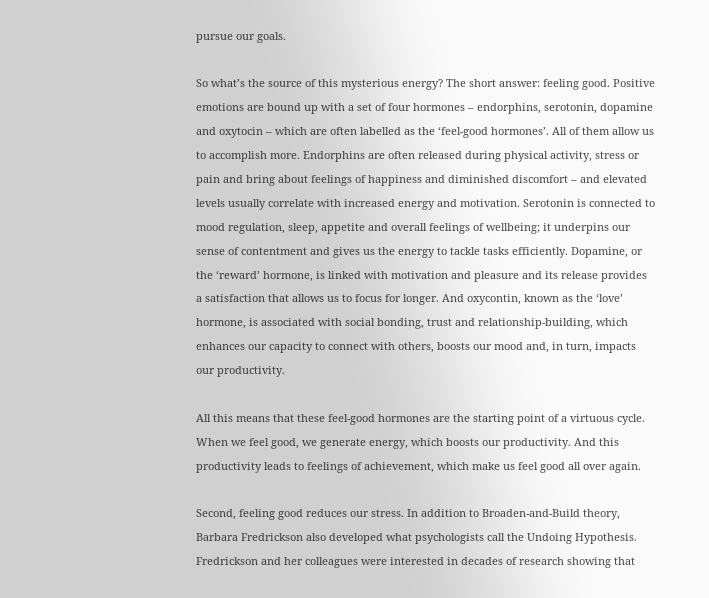pursue our goals.

So what’s the source of this mysterious energy? The short answer: feeling good. Positive emotions are bound up with a set of four hormones – endorphins, serotonin, dopamine and oxytocin – which are often labelled as the ‘feel-good hormones’. All of them allow us to accomplish more. Endorphins are often released during physical activity, stress or pain and bring about feelings of happiness and diminished discomfort – and elevated levels usually correlate with increased energy and motivation. Serotonin is connected to mood regulation, sleep, appetite and overall feelings of wellbeing; it underpins our sense of contentment and gives us the energy to tackle tasks efficiently. Dopamine, or the ‘reward’ hormone, is linked with motivation and pleasure and its release provides a satisfaction that allows us to focus for longer. And oxycontin, known as the ‘love’ hormone, is associated with social bonding, trust and relationship-building, which enhances our capacity to connect with others, boosts our mood and, in turn, impacts our productivity.

All this means that these feel-good hormones are the starting point of a virtuous cycle. When we feel good, we generate energy, which boosts our productivity. And this productivity leads to feelings of achievement, which make us feel good all over again.

Second, feeling good reduces our stress. In addition to Broaden-and-Build theory, Barbara Fredrickson also developed what psychologists call the Undoing Hypothesis. Fredrickson and her colleagues were interested in decades of research showing that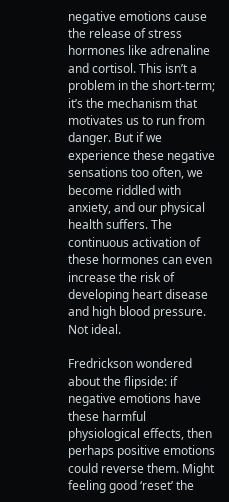negative emotions cause the release of stress hormones like adrenaline and cortisol. This isn’t a problem in the short-term; it’s the mechanism that motivates us to run from danger. But if we experience these negative sensations too often, we become riddled with anxiety, and our physical health suffers. The continuous activation of these hormones can even increase the risk of developing heart disease and high blood pressure. Not ideal.

Fredrickson wondered about the flipside: if negative emotions have these harmful physiological effects, then perhaps positive emotions could reverse them. Might feeling good ‘reset’ the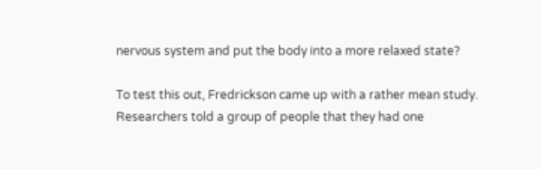nervous system and put the body into a more relaxed state?

To test this out, Fredrickson came up with a rather mean study. Researchers told a group of people that they had one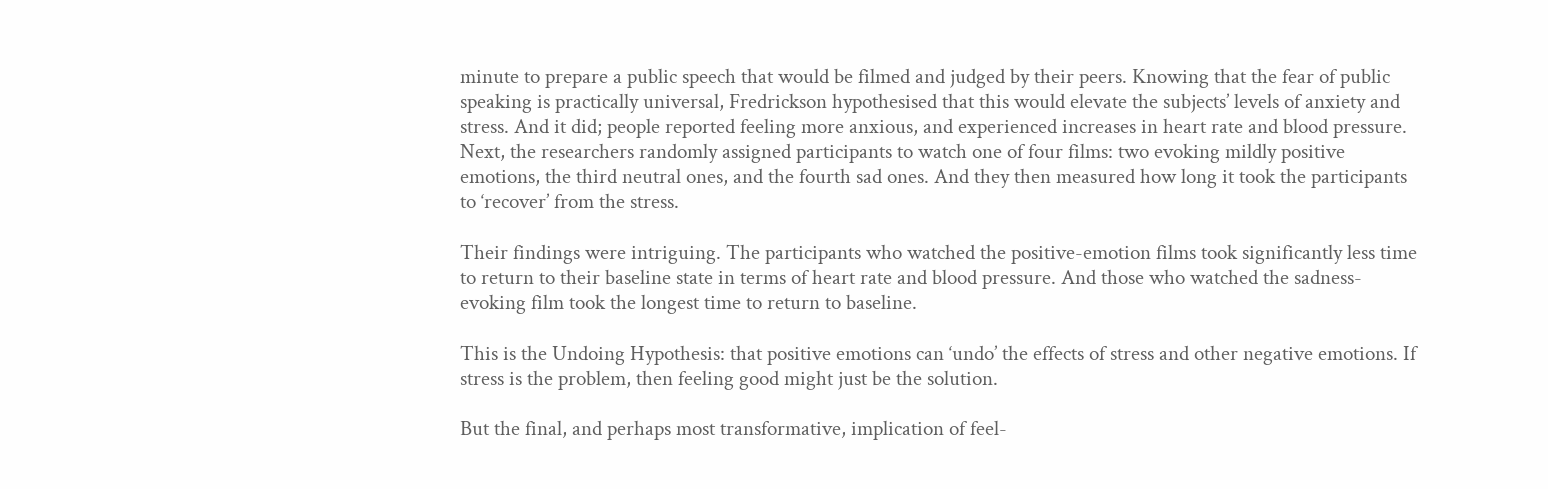minute to prepare a public speech that would be filmed and judged by their peers. Knowing that the fear of public speaking is practically universal, Fredrickson hypothesised that this would elevate the subjects’ levels of anxiety and stress. And it did; people reported feeling more anxious, and experienced increases in heart rate and blood pressure. Next, the researchers randomly assigned participants to watch one of four films: two evoking mildly positive emotions, the third neutral ones, and the fourth sad ones. And they then measured how long it took the participants to ‘recover’ from the stress.

Their findings were intriguing. The participants who watched the positive-emotion films took significantly less time to return to their baseline state in terms of heart rate and blood pressure. And those who watched the sadness-evoking film took the longest time to return to baseline.

This is the Undoing Hypothesis: that positive emotions can ‘undo’ the effects of stress and other negative emotions. If stress is the problem, then feeling good might just be the solution.

But the final, and perhaps most transformative, implication of feel-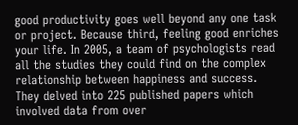good productivity goes well beyond any one task or project. Because third, feeling good enriches your life. In 2005, a team of psychologists read all the studies they could find on the complex relationship between happiness and success. They delved into 225 published papers which involved data from over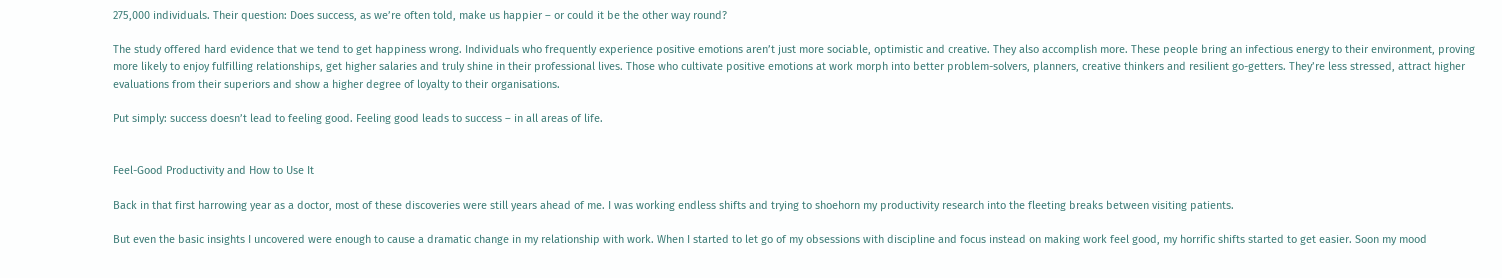275,000 individuals. Their question: Does success, as we’re often told, make us happier – or could it be the other way round?

The study offered hard evidence that we tend to get happiness wrong. Individuals who frequently experience positive emotions aren’t just more sociable, optimistic and creative. They also accomplish more. These people bring an infectious energy to their environment, proving more likely to enjoy fulfilling relationships, get higher salaries and truly shine in their professional lives. Those who cultivate positive emotions at work morph into better problem-solvers, planners, creative thinkers and resilient go-getters. They’re less stressed, attract higher evaluations from their superiors and show a higher degree of loyalty to their organisations.

Put simply: success doesn’t lead to feeling good. Feeling good leads to success – in all areas of life.


Feel-Good Productivity and How to Use It

Back in that first harrowing year as a doctor, most of these discoveries were still years ahead of me. I was working endless shifts and trying to shoehorn my productivity research into the fleeting breaks between visiting patients.

But even the basic insights I uncovered were enough to cause a dramatic change in my relationship with work. When I started to let go of my obsessions with discipline and focus instead on making work feel good, my horrific shifts started to get easier. Soon my mood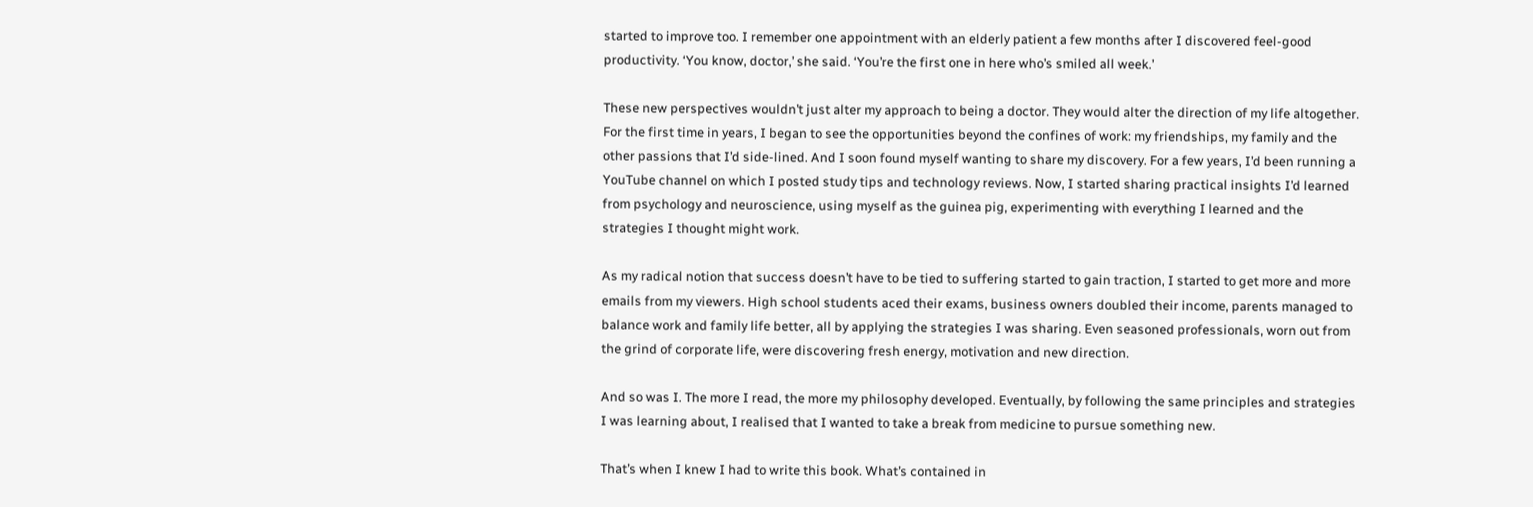started to improve too. I remember one appointment with an elderly patient a few months after I discovered feel-good productivity. ‘You know, doctor,’ she said. ‘You’re the first one in here who’s smiled all week.’

These new perspectives wouldn’t just alter my approach to being a doctor. They would alter the direction of my life altogether. For the first time in years, I began to see the opportunities beyond the confines of work: my friendships, my family and the other passions that I’d side-lined. And I soon found myself wanting to share my discovery. For a few years, I’d been running a YouTube channel on which I posted study tips and technology reviews. Now, I started sharing practical insights I’d learned from psychology and neuroscience, using myself as the guinea pig, experimenting with everything I learned and the strategies I thought might work.

As my radical notion that success doesn’t have to be tied to suffering started to gain traction, I started to get more and more emails from my viewers. High school students aced their exams, business owners doubled their income, parents managed to balance work and family life better, all by applying the strategies I was sharing. Even seasoned professionals, worn out from the grind of corporate life, were discovering fresh energy, motivation and new direction.

And so was I. The more I read, the more my philosophy developed. Eventually, by following the same principles and strategies I was learning about, I realised that I wanted to take a break from medicine to pursue something new.

That’s when I knew I had to write this book. What’s contained in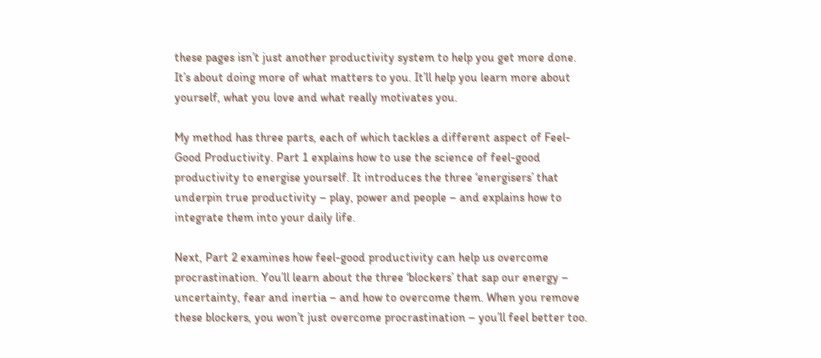these pages isn’t just another productivity system to help you get more done. It’s about doing more of what matters to you. It’ll help you learn more about yourself, what you love and what really motivates you.

My method has three parts, each of which tackles a different aspect of Feel-Good Productivity. Part 1 explains how to use the science of feel-good productivity to energise yourself. It introduces the three ‘energisers’ that underpin true productivity – play, power and people – and explains how to integrate them into your daily life.

Next, Part 2 examines how feel-good productivity can help us overcome procrastination. You’ll learn about the three ‘blockers’ that sap our energy – uncertainty, fear and inertia – and how to overcome them. When you remove these blockers, you won’t just overcome procrastination – you’ll feel better too.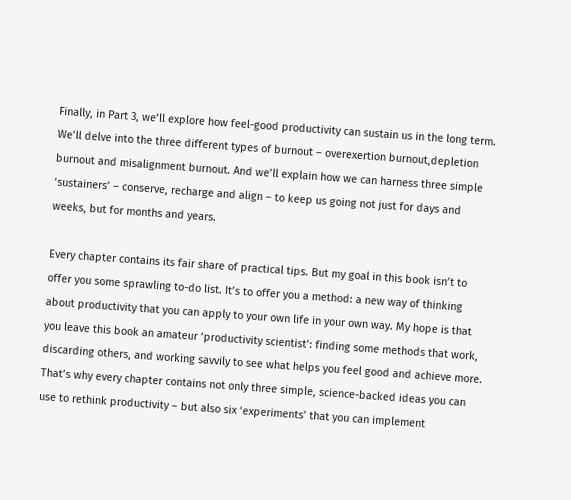Finally, in Part 3, we’ll explore how feel-good productivity can sustain us in the long term. We’ll delve into the three different types of burnout – overexertion burnout,depletion burnout and misalignment burnout. And we’ll explain how we can harness three simple ‘sustainers’ – conserve, recharge and align – to keep us going not just for days and weeks, but for months and years.

Every chapter contains its fair share of practical tips. But my goal in this book isn’t to offer you some sprawling to-do list. It’s to offer you a method: a new way of thinking about productivity that you can apply to your own life in your own way. My hope is that you leave this book an amateur ‘productivity scientist’: finding some methods that work, discarding others, and working savvily to see what helps you feel good and achieve more. That’s why every chapter contains not only three simple, science-backed ideas you can use to rethink productivity – but also six ‘experiments’ that you can implement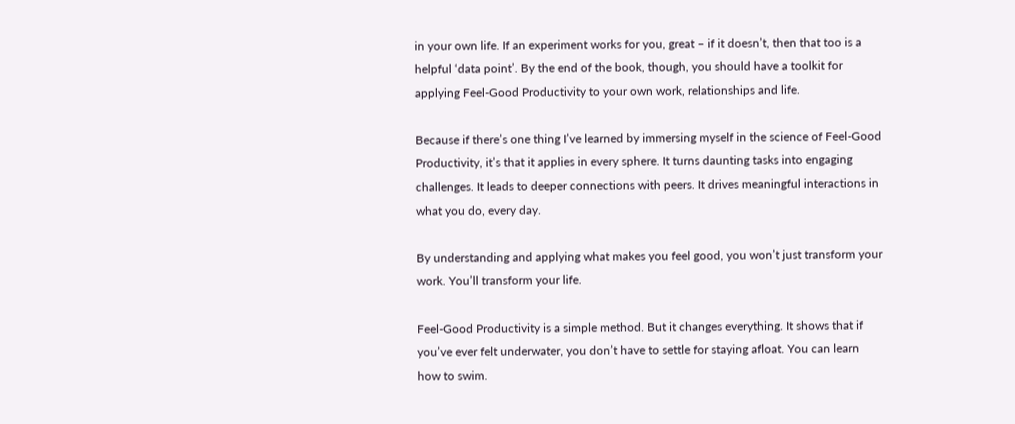in your own life. If an experiment works for you, great – if it doesn’t, then that too is a helpful ‘data point’. By the end of the book, though, you should have a toolkit for applying Feel-Good Productivity to your own work, relationships and life.

Because if there’s one thing I’ve learned by immersing myself in the science of Feel-Good Productivity, it’s that it applies in every sphere. It turns daunting tasks into engaging challenges. It leads to deeper connections with peers. It drives meaningful interactions in what you do, every day.

By understanding and applying what makes you feel good, you won’t just transform your work. You’ll transform your life.

Feel-Good Productivity is a simple method. But it changes everything. It shows that if you’ve ever felt underwater, you don’t have to settle for staying afloat. You can learn how to swim.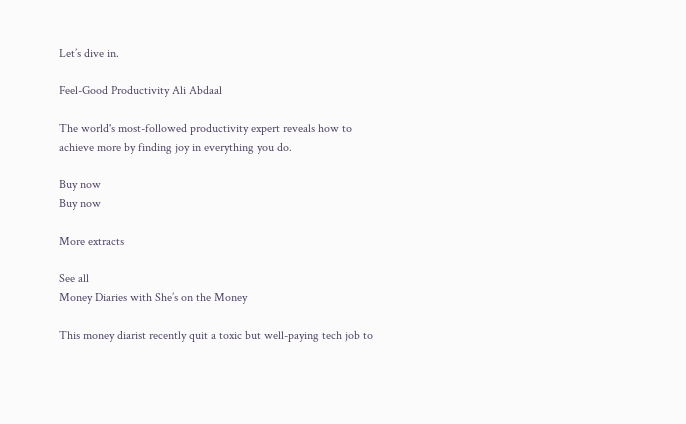Let’s dive in.

Feel-Good Productivity Ali Abdaal

The world's most-followed productivity expert reveals how to achieve more by finding joy in everything you do.

Buy now
Buy now

More extracts

See all
Money Diaries with She’s on the Money

This money diarist recently quit a toxic but well-paying tech job to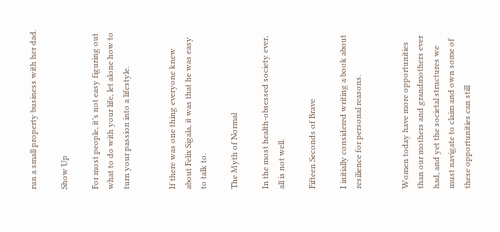run a small property business with her dad.

Show Up

For most people, it’s not easy figuring out what to do with your life, let alone how to turn your passion into a lifestyle.


If there was one thing everyone knew about Felix Sigala, it was that he was easy to talk to.

The Myth of Normal

In the most health-obsessed society ever, all is not well.

Fifteen Seconds of Brave

I initially considered writing a book about resilience for personal reasons.


Women today have more opportunities than our mothers and grandmothers ever had, and yet the societal structures we must navigate to claim and own some of these opportunities can still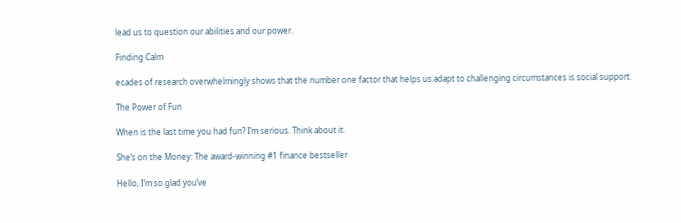lead us to question our abilities and our power.

Finding Calm

ecades of research overwhelmingly shows that the number one factor that helps us adapt to challenging circumstances is social support.

The Power of Fun

When is the last time you had fun? I’m serious. Think about it.

She’s on the Money: The award-winning #1 finance bestseller

Hello, I’m so glad you’ve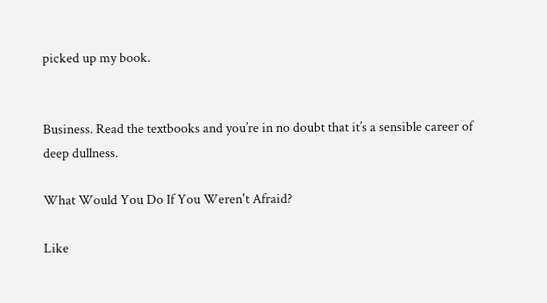picked up my book.


Business. Read the textbooks and you’re in no doubt that it’s a sensible career of deep dullness.

What Would You Do If You Weren't Afraid?

Like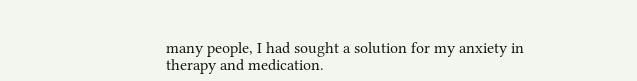many people, I had sought a solution for my anxiety in therapy and medication.